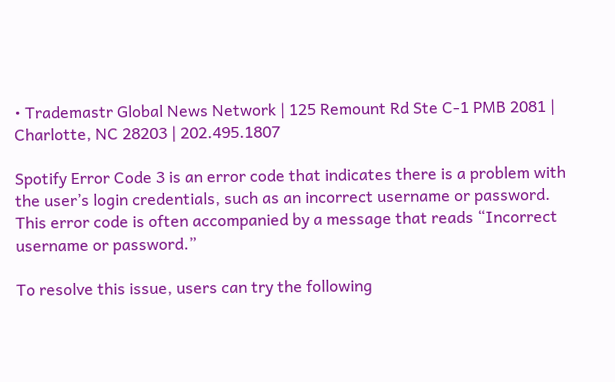• Trademastr Global News Network | 125 Remount Rd Ste C-1 PMB 2081 | Charlotte, NC 28203 | 202.495.1807

Spotify Error Code 3 is an error code that indicates there is a problem with the user’s login credentials, such as an incorrect username or password. This error code is often accompanied by a message that reads “Incorrect username or password.”

To resolve this issue, users can try the following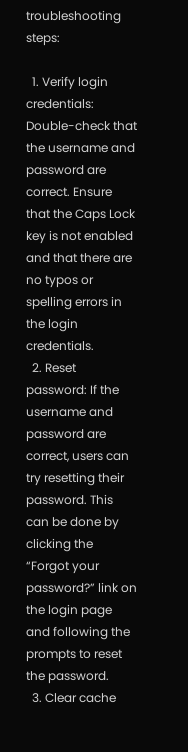troubleshooting steps:

  1. Verify login credentials: Double-check that the username and password are correct. Ensure that the Caps Lock key is not enabled and that there are no typos or spelling errors in the login credentials.
  2. Reset password: If the username and password are correct, users can try resetting their password. This can be done by clicking the “Forgot your password?” link on the login page and following the prompts to reset the password.
  3. Clear cache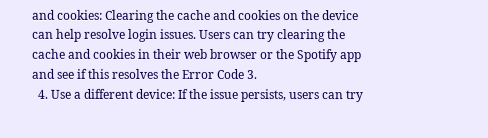and cookies: Clearing the cache and cookies on the device can help resolve login issues. Users can try clearing the cache and cookies in their web browser or the Spotify app and see if this resolves the Error Code 3.
  4. Use a different device: If the issue persists, users can try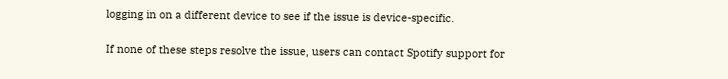logging in on a different device to see if the issue is device-specific.

If none of these steps resolve the issue, users can contact Spotify support for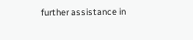further assistance in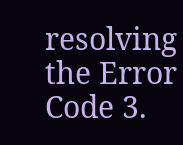resolving the Error Code 3.